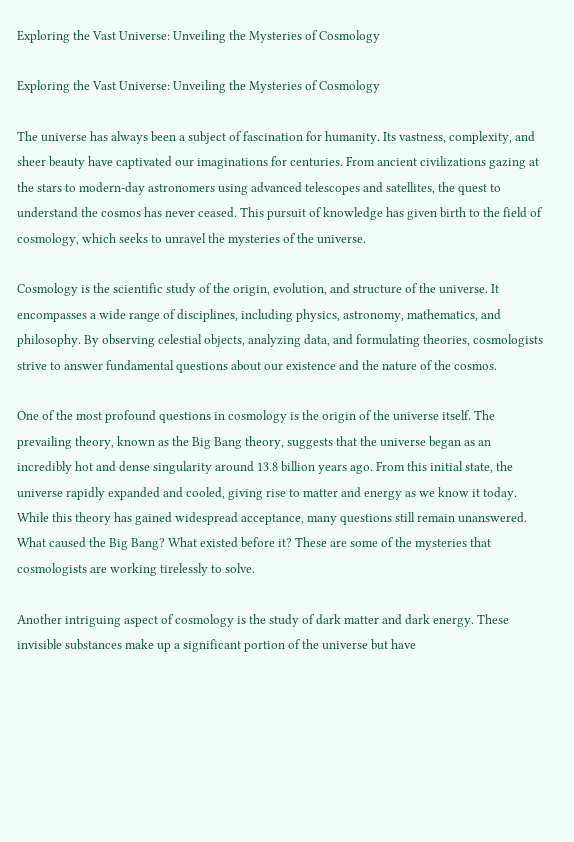Exploring the Vast Universe: Unveiling the Mysteries of Cosmology

Exploring the Vast Universe: Unveiling the Mysteries of Cosmology

The universe has always been a subject of fascination for humanity. Its vastness, complexity, and sheer beauty have captivated our imaginations for centuries. From ancient civilizations gazing at the stars to modern-day astronomers using advanced telescopes and satellites, the quest to understand the cosmos has never ceased. This pursuit of knowledge has given birth to the field of cosmology, which seeks to unravel the mysteries of the universe.

Cosmology is the scientific study of the origin, evolution, and structure of the universe. It encompasses a wide range of disciplines, including physics, astronomy, mathematics, and philosophy. By observing celestial objects, analyzing data, and formulating theories, cosmologists strive to answer fundamental questions about our existence and the nature of the cosmos.

One of the most profound questions in cosmology is the origin of the universe itself. The prevailing theory, known as the Big Bang theory, suggests that the universe began as an incredibly hot and dense singularity around 13.8 billion years ago. From this initial state, the universe rapidly expanded and cooled, giving rise to matter and energy as we know it today. While this theory has gained widespread acceptance, many questions still remain unanswered. What caused the Big Bang? What existed before it? These are some of the mysteries that cosmologists are working tirelessly to solve.

Another intriguing aspect of cosmology is the study of dark matter and dark energy. These invisible substances make up a significant portion of the universe but have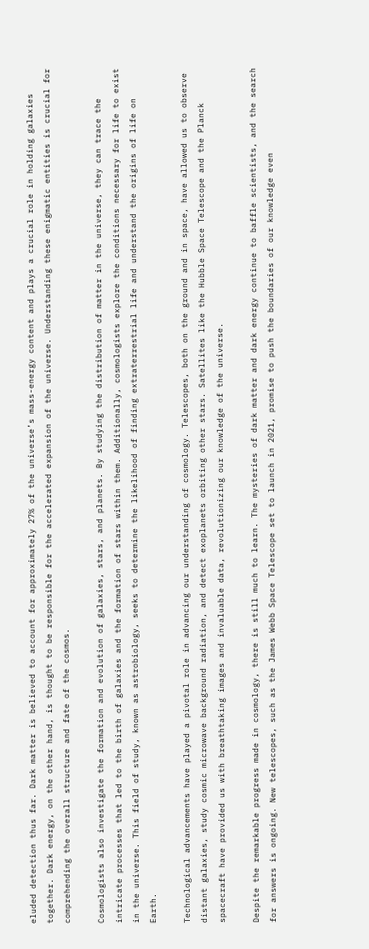eluded detection thus far. Dark matter is believed to account for approximately 27% of the universe’s mass-energy content and plays a crucial role in holding galaxies together. Dark energy, on the other hand, is thought to be responsible for the accelerated expansion of the universe. Understanding these enigmatic entities is crucial for comprehending the overall structure and fate of the cosmos.

Cosmologists also investigate the formation and evolution of galaxies, stars, and planets. By studying the distribution of matter in the universe, they can trace the intricate processes that led to the birth of galaxies and the formation of stars within them. Additionally, cosmologists explore the conditions necessary for life to exist in the universe. This field of study, known as astrobiology, seeks to determine the likelihood of finding extraterrestrial life and understand the origins of life on Earth.

Technological advancements have played a pivotal role in advancing our understanding of cosmology. Telescopes, both on the ground and in space, have allowed us to observe distant galaxies, study cosmic microwave background radiation, and detect exoplanets orbiting other stars. Satellites like the Hubble Space Telescope and the Planck spacecraft have provided us with breathtaking images and invaluable data, revolutionizing our knowledge of the universe.

Despite the remarkable progress made in cosmology, there is still much to learn. The mysteries of dark matter and dark energy continue to baffle scientists, and the search for answers is ongoing. New telescopes, such as the James Webb Space Telescope set to launch in 2021, promise to push the boundaries of our knowledge even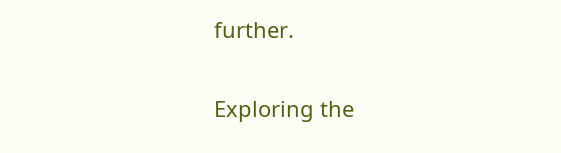further.

Exploring the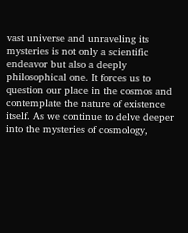vast universe and unraveling its mysteries is not only a scientific endeavor but also a deeply philosophical one. It forces us to question our place in the cosmos and contemplate the nature of existence itself. As we continue to delve deeper into the mysteries of cosmology,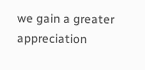we gain a greater appreciation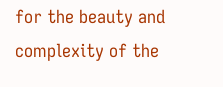for the beauty and complexity of the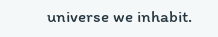universe we inhabit.